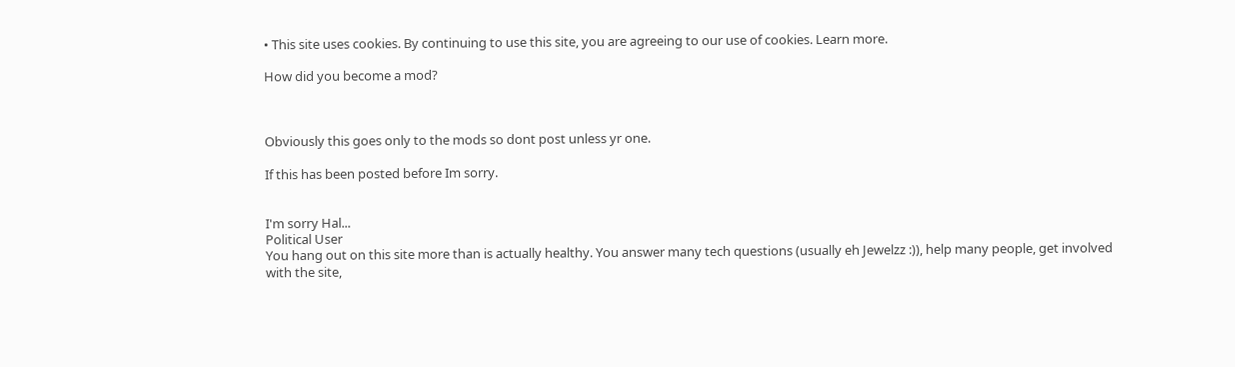• This site uses cookies. By continuing to use this site, you are agreeing to our use of cookies. Learn more.

How did you become a mod?



Obviously this goes only to the mods so dont post unless yr one.

If this has been posted before Im sorry.


I'm sorry Hal...
Political User
You hang out on this site more than is actually healthy. You answer many tech questions (usually eh Jewelzz :)), help many people, get involved with the site,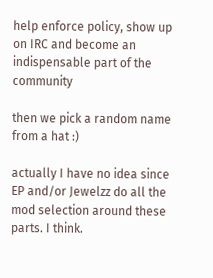help enforce policy, show up on IRC and become an indispensable part of the community

then we pick a random name from a hat :)

actually I have no idea since EP and/or Jewelzz do all the mod selection around these parts. I think.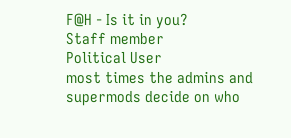F@H - Is it in you?
Staff member
Political User
most times the admins and supermods decide on who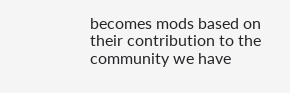becomes mods based on their contribution to the community we have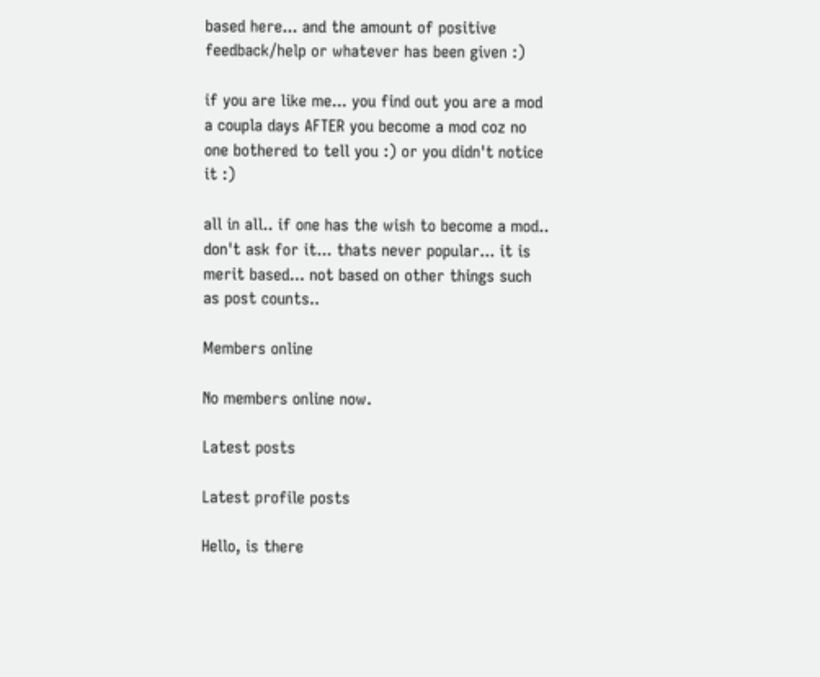based here... and the amount of positive feedback/help or whatever has been given :)

if you are like me... you find out you are a mod a coupla days AFTER you become a mod coz no one bothered to tell you :) or you didn't notice it :)

all in all.. if one has the wish to become a mod.. don't ask for it... thats never popular... it is merit based... not based on other things such as post counts..

Members online

No members online now.

Latest posts

Latest profile posts

Hello, is there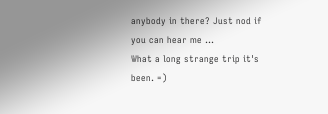anybody in there? Just nod if you can hear me ...
What a long strange trip it's been. =)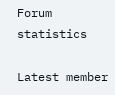Forum statistics

Latest member